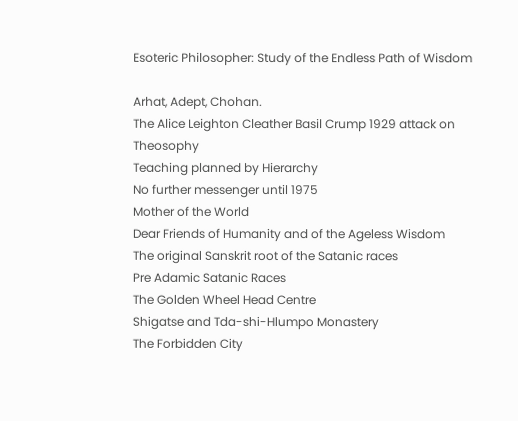Esoteric Philosopher: Study of the Endless Path of Wisdom

Arhat, Adept, Chohan.
The Alice Leighton Cleather Basil Crump 1929 attack on Theosophy
Teaching planned by Hierarchy
No further messenger until 1975
Mother of the World
Dear Friends of Humanity and of the Ageless Wisdom
The original Sanskrit root of the Satanic races
Pre Adamic Satanic Races
The Golden Wheel Head Centre
Shigatse and Tda-shi-Hlumpo Monastery
The Forbidden City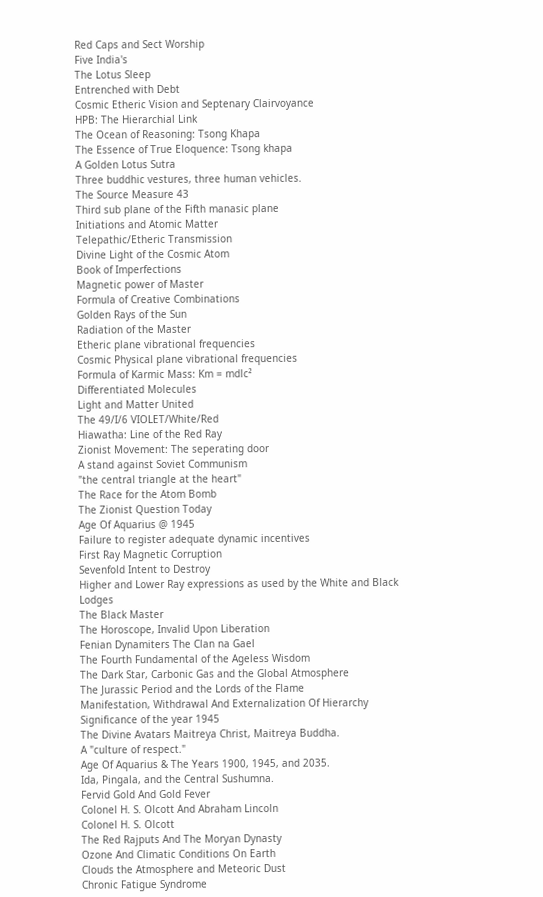Red Caps and Sect Worship
Five India's
The Lotus Sleep
Entrenched with Debt
Cosmic Etheric Vision and Septenary Clairvoyance
HPB: The Hierarchial Link
The Ocean of Reasoning: Tsong Khapa
The Essence of True Eloquence: Tsong khapa
A Golden Lotus Sutra
Three buddhic vestures, three human vehicles.
The Source Measure 43
Third sub plane of the Fifth manasic plane
Initiations and Atomic Matter
Telepathic/Etheric Transmission
Divine Light of the Cosmic Atom
Book of Imperfections
Magnetic power of Master
Formula of Creative Combinations
Golden Rays of the Sun
Radiation of the Master
Etheric plane vibrational frequencies
Cosmic Physical plane vibrational frequencies
Formula of Karmic Mass: Km = mdlc²
Differentiated Molecules
Light and Matter United
The 49/I/6 VIOLET/White/Red
Hiawatha: Line of the Red Ray
Zionist Movement: The seperating door
A stand against Soviet Communism
"the central triangle at the heart"
The Race for the Atom Bomb
The Zionist Question Today
Age Of Aquarius @ 1945
Failure to register adequate dynamic incentives
First Ray Magnetic Corruption
Sevenfold Intent to Destroy
Higher and Lower Ray expressions as used by the White and Black Lodges
The Black Master
The Horoscope, Invalid Upon Liberation
Fenian Dynamiters The Clan na Gael
The Fourth Fundamental of the Ageless Wisdom
The Dark Star, Carbonic Gas and the Global Atmosphere
The Jurassic Period and the Lords of the Flame
Manifestation, Withdrawal And Externalization Of Hierarchy
Significance of the year 1945
The Divine Avatars Maitreya Christ, Maitreya Buddha.
A "culture of respect."
Age Of Aquarius & The Years 1900, 1945, and 2035.
Ida, Pingala, and the Central Sushumna.
Fervid Gold And Gold Fever
Colonel H. S. Olcott And Abraham Lincoln
Colonel H. S. Olcott
The Red Rajputs And The Moryan Dynasty
Ozone And Climatic Conditions On Earth
Clouds the Atmosphere and Meteoric Dust
Chronic Fatigue Syndrome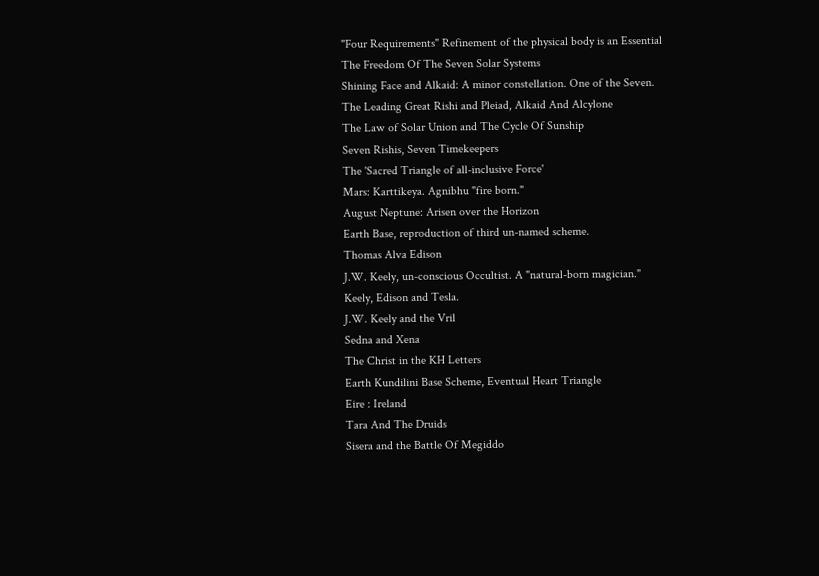"Four Requirements" Refinement of the physical body is an Essential
The Freedom Of The Seven Solar Systems
Shining Face and Alkaid: A minor constellation. One of the Seven.
The Leading Great Rishi and Pleiad, Alkaid And Alcylone
The Law of Solar Union and The Cycle Of Sunship
Seven Rishis, Seven Timekeepers
The 'Sacred Triangle of all-inclusive Force'
Mars: Karttikeya. Agnibhu "fire born."
August Neptune: Arisen over the Horizon
Earth Base, reproduction of third un-named scheme.
Thomas Alva Edison
J.W. Keely, un-conscious Occultist. A "natural-born magician."
Keely, Edison and Tesla.
J.W. Keely and the Vril
Sedna and Xena
The Christ in the KH Letters
Earth Kundilini Base Scheme, Eventual Heart Triangle
Eire : Ireland
Tara And The Druids
Sisera and the Battle Of Megiddo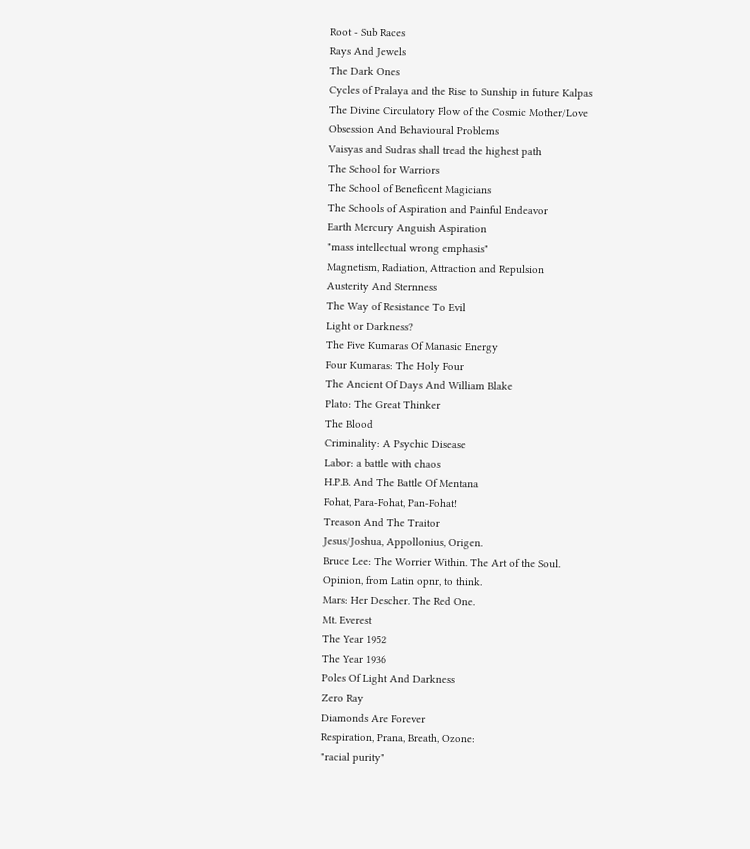Root - Sub Races
Rays And Jewels
The Dark Ones
Cycles of Pralaya and the Rise to Sunship in future Kalpas
The Divine Circulatory Flow of the Cosmic Mother/Love
Obsession And Behavioural Problems
Vaisyas and Sudras shall tread the highest path
The School for Warriors
The School of Beneficent Magicians
The Schools of Aspiration and Painful Endeavor
Earth Mercury Anguish Aspiration
"mass intellectual wrong emphasis"
Magnetism, Radiation, Attraction and Repulsion
Austerity And Sternness
The Way of Resistance To Evil
Light or Darkness?
The Five Kumaras Of Manasic Energy
Four Kumaras: The Holy Four
The Ancient Of Days And William Blake
Plato: The Great Thinker
The Blood
Criminality: A Psychic Disease
Labor: a battle with chaos
H.P.B. And The Battle Of Mentana
Fohat, Para-Fohat, Pan-Fohat!
Treason And The Traitor
Jesus/Joshua, Appollonius, Origen.
Bruce Lee: The Worrier Within. The Art of the Soul.
Opinion, from Latin opnr, to think.
Mars: Her Descher. The Red One.
Mt. Everest
The Year 1952
The Year 1936
Poles Of Light And Darkness
Zero Ray
Diamonds Are Forever
Respiration, Prana, Breath, Ozone:
"racial purity"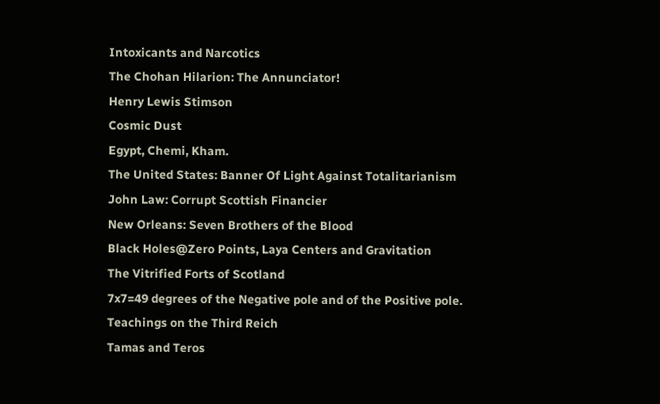Intoxicants and Narcotics
The Chohan Hilarion: The Annunciator!
Henry Lewis Stimson
Cosmic Dust
Egypt, Chemi, Kham.
The United States: Banner Of Light Against Totalitarianism
John Law: Corrupt Scottish Financier
New Orleans: Seven Brothers of the Blood
Black Holes@Zero Points, Laya Centers and Gravitation
The Vitrified Forts of Scotland
7x7=49 degrees of the Negative pole and of the Positive pole.
Teachings on the Third Reich
Tamas and Teros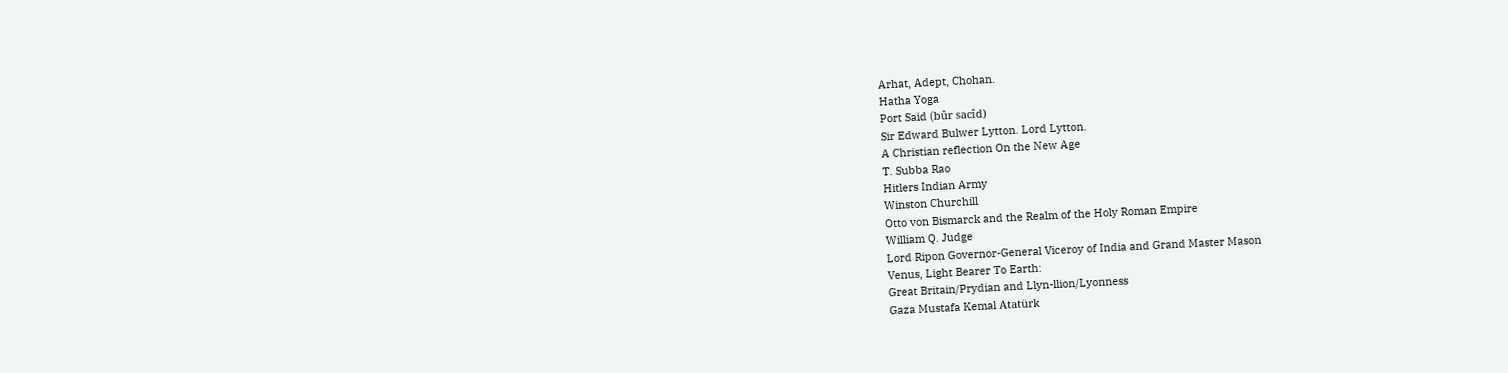Arhat, Adept, Chohan.
Hatha Yoga
Port Said (bûr sacîd)
Sir Edward Bulwer Lytton. Lord Lytton.
A Christian reflection On the New Age
T. Subba Rao
Hitlers Indian Army
Winston Churchill
Otto von Bismarck and the Realm of the Holy Roman Empire
William Q. Judge
Lord Ripon Governor-General Viceroy of India and Grand Master Mason
Venus, Light Bearer To Earth:
Great Britain/Prydian and Llyn-llion/Lyonness
Gaza Mustafa Kemal Atatürk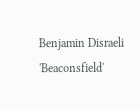Benjamin Disraeli 'Beaconsfield'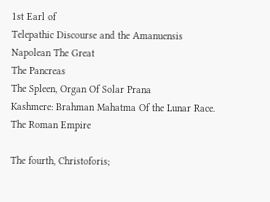1st Earl of
Telepathic Discourse and the Amanuensis
Napolean The Great
The Pancreas
The Spleen, Organ Of Solar Prana
Kashmere: Brahman Mahatma Of the Lunar Race.
The Roman Empire

The fourth, Christoforis;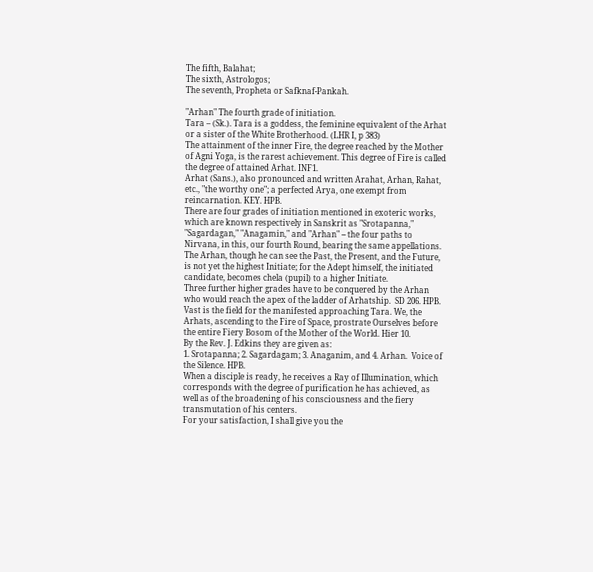The fifth, Balahat;
The sixth, Astrologos;
The seventh, Propheta or Safknaf-Pankah.

"Arhan" The fourth grade of initiation.
Tara – (Sk.). Tara is a goddess, the feminine equivalent of the Arhat or a sister of the White Brotherhood. (LHR I, p 383)
The attainment of the inner Fire, the degree reached by the Mother of Agni Yoga, is the rarest achievement. This degree of Fire is called the degree of attained Arhat. INF1.
Arhat (Sans.), also pronounced and written Arahat, Arhan, Rahat, etc., "the worthy one"; a perfected Arya, one exempt from reincarnation. KEY. HPB.
There are four grades of initiation mentioned in exoteric works, which are known respectively in Sanskrit as "Srotapanna," "Sagardagan," "Anagamin," and "Arhan" -- the four paths to Nirvana, in this, our fourth Round, bearing the same appellations. The Arhan, though he can see the Past, the Present, and the Future, is not yet the highest Initiate; for the Adept himself, the initiated candidate, becomes chela (pupil) to a higher Initiate.
Three further higher grades have to be conquered by the Arhan who would reach the apex of the ladder of Arhatship.  SD 206. HPB.
Vast is the field for the manifested approaching Tara. We, the Arhats, ascending to the Fire of Space, prostrate Ourselves before the entire Fiery Bosom of the Mother of the World. Hier 10.
By the Rev. J. Edkins they are given as:
1. Srotapanna; 2. Sagardagam; 3. Anaganim, and 4. Arhan.  Voice of the Silence. HPB.
When a disciple is ready, he receives a Ray of Illumination, which corresponds with the degree of purification he has achieved, as well as of the broadening of his consciousness and the fiery transmutation of his centers.
For your satisfaction, I shall give you the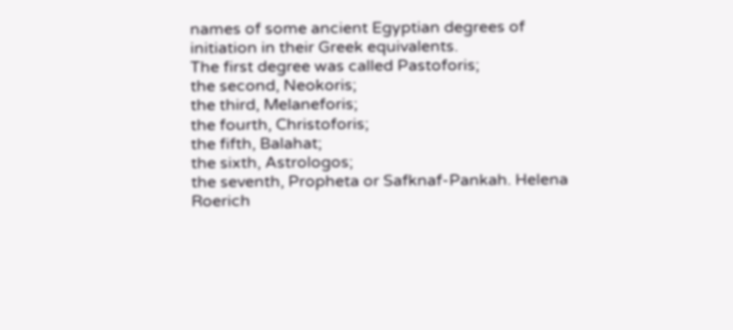names of some ancient Egyptian degrees of initiation in their Greek equivalents.
The first degree was called Pastoforis;
the second, Neokoris;
the third, Melaneforis;
the fourth, Christoforis;
the fifth, Balahat;
the sixth, Astrologos;
the seventh, Propheta or Safknaf-Pankah. Helena Roerich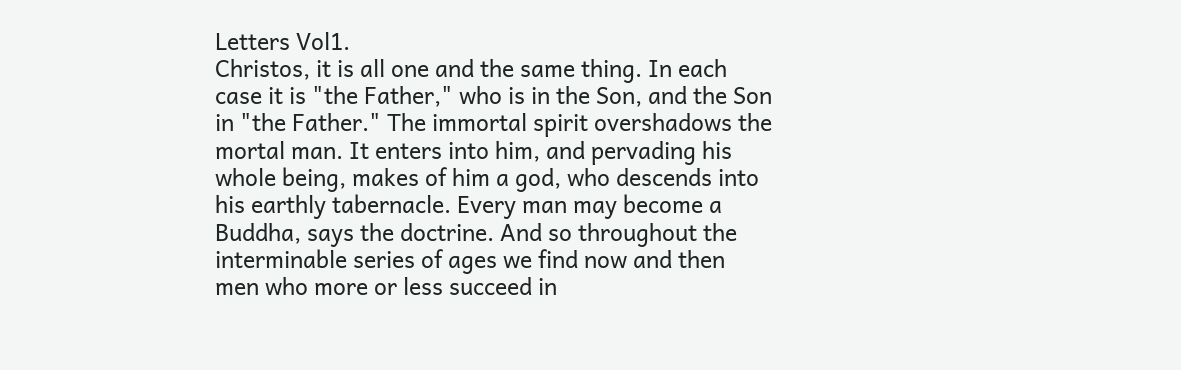Letters Vol1.
Christos, it is all one and the same thing. In each case it is "the Father," who is in the Son, and the Son in "the Father." The immortal spirit overshadows the mortal man. It enters into him, and pervading his whole being, makes of him a god, who descends into his earthly tabernacle. Every man may become a Buddha, says the doctrine. And so throughout the interminable series of ages we find now and then men who more or less succeed in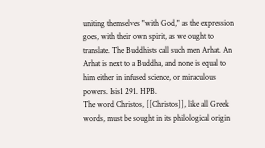uniting themselves "with God," as the expression goes, with their own spirit, as we ought to translate. The Buddhists call such men Arhat. An Arhat is next to a Buddha, and none is equal to him either in infused science, or miraculous powers. Isis1 291. HPB.
The word Christos, [[Christos]], like all Greek words, must be sought in its philological origin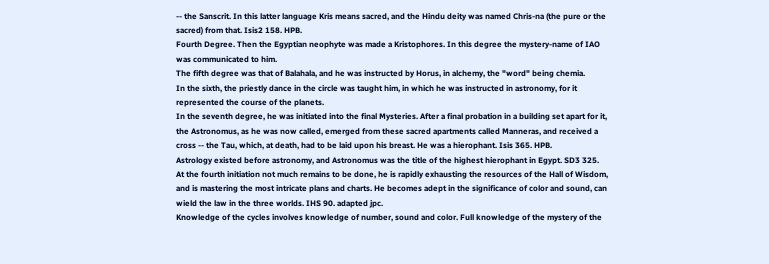-- the Sanscrit. In this latter language Kris means sacred, and the Hindu deity was named Chris-na (the pure or the sacred) from that. Isis2 158. HPB.
Fourth Degree. Then the Egyptian neophyte was made a Kristophores. In this degree the mystery-name of IAO was communicated to him.
The fifth degree was that of Balahala, and he was instructed by Horus, in alchemy, the "word" being chemia.
In the sixth, the priestly dance in the circle was taught him, in which he was instructed in astronomy, for it represented the course of the planets.
In the seventh degree, he was initiated into the final Mysteries. After a final probation in a building set apart for it, the Astronomus, as he was now called, emerged from these sacred apartments called Manneras, and received a cross -- the Tau, which, at death, had to be laid upon his breast. He was a hierophant. Isis 365. HPB.
Astrology existed before astronomy, and Astronomus was the title of the highest hierophant in Egypt. SD3 325.
At the fourth initiation not much remains to be done, he is rapidly exhausting the resources of the Hall of Wisdom, and is mastering the most intricate plans and charts. He becomes adept in the significance of color and sound, can wield the law in the three worlds. IHS 90. adapted jpc.
Knowledge of the cycles involves knowledge of number, sound and color. Full knowledge of the mystery of the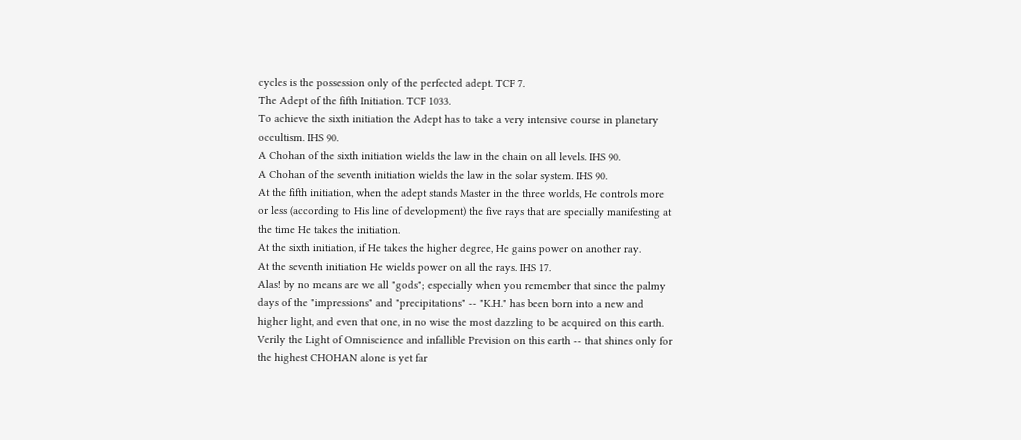cycles is the possession only of the perfected adept. TCF 7.
The Adept of the fifth Initiation. TCF 1033.
To achieve the sixth initiation the Adept has to take a very intensive course in planetary occultism. IHS 90.
A Chohan of the sixth initiation wields the law in the chain on all levels. IHS 90.
A Chohan of the seventh initiation wields the law in the solar system. IHS 90.
At the fifth initiation, when the adept stands Master in the three worlds, He controls more or less (according to His line of development) the five rays that are specially manifesting at the time He takes the initiation.
At the sixth initiation, if He takes the higher degree, He gains power on another ray.
At the seventh initiation He wields power on all the rays. IHS 17.
Alas! by no means are we all "gods"; especially when you remember that since the palmy days of the "impressions" and "precipitations" -- "K.H." has been born into a new and higher light, and even that one, in no wise the most dazzling to be acquired on this earth. Verily the Light of Omniscience and infallible Prevision on this earth -- that shines only for the highest CHOHAN alone is yet far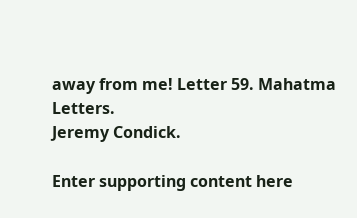away from me! Letter 59. Mahatma Letters.
Jeremy Condick.

Enter supporting content here